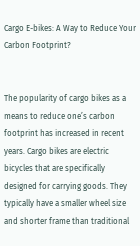Cargo E-bikes: A Way to Reduce Your Carbon Footprint?


The popularity of cargo bikes as a means to reduce one’s carbon footprint has increased in recent years. Cargo bikes are electric bicycles that are specifically designed for carrying goods. They typically have a smaller wheel size and shorter frame than traditional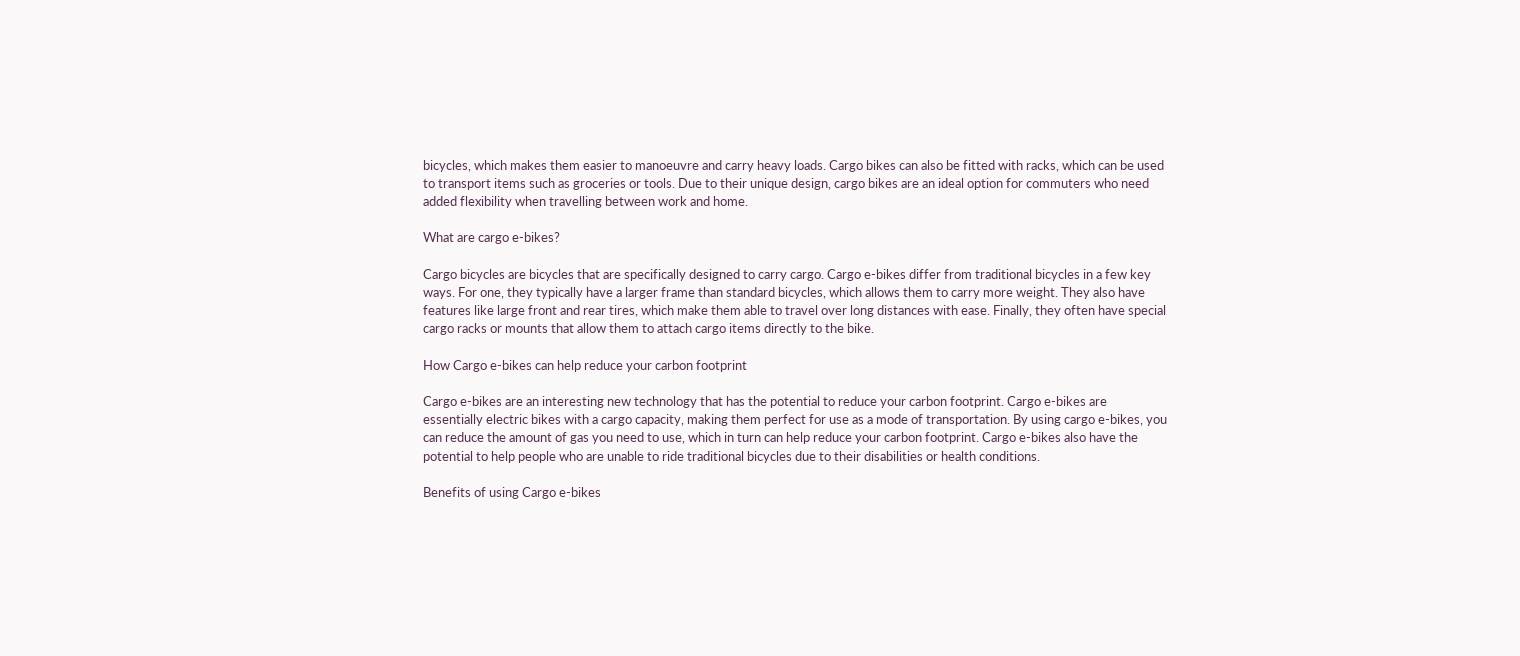bicycles, which makes them easier to manoeuvre and carry heavy loads. Cargo bikes can also be fitted with racks, which can be used to transport items such as groceries or tools. Due to their unique design, cargo bikes are an ideal option for commuters who need added flexibility when travelling between work and home.

What are cargo e-bikes?

Cargo bicycles are bicycles that are specifically designed to carry cargo. Cargo e-bikes differ from traditional bicycles in a few key ways. For one, they typically have a larger frame than standard bicycles, which allows them to carry more weight. They also have features like large front and rear tires, which make them able to travel over long distances with ease. Finally, they often have special cargo racks or mounts that allow them to attach cargo items directly to the bike.

How Cargo e-bikes can help reduce your carbon footprint

Cargo e-bikes are an interesting new technology that has the potential to reduce your carbon footprint. Cargo e-bikes are essentially electric bikes with a cargo capacity, making them perfect for use as a mode of transportation. By using cargo e-bikes, you can reduce the amount of gas you need to use, which in turn can help reduce your carbon footprint. Cargo e-bikes also have the potential to help people who are unable to ride traditional bicycles due to their disabilities or health conditions.

Benefits of using Cargo e-bikes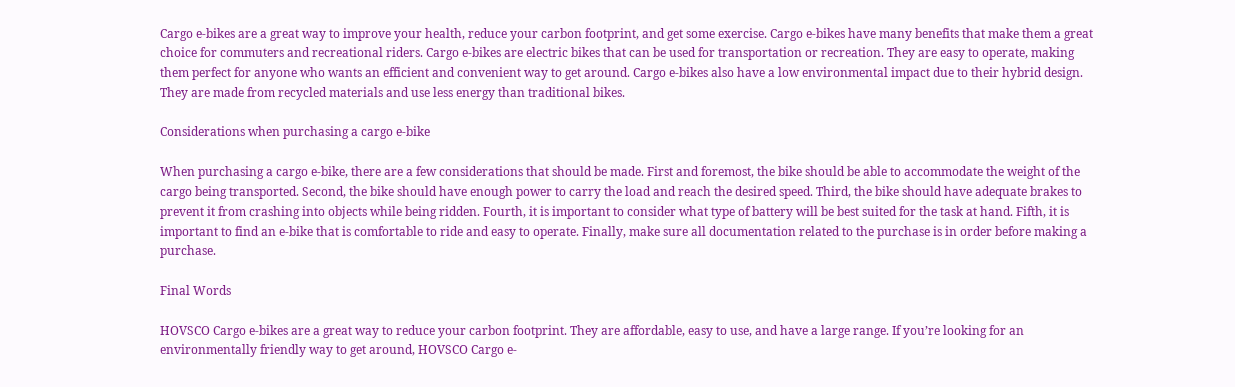Cargo e-bikes are a great way to improve your health, reduce your carbon footprint, and get some exercise. Cargo e-bikes have many benefits that make them a great choice for commuters and recreational riders. Cargo e-bikes are electric bikes that can be used for transportation or recreation. They are easy to operate, making them perfect for anyone who wants an efficient and convenient way to get around. Cargo e-bikes also have a low environmental impact due to their hybrid design. They are made from recycled materials and use less energy than traditional bikes.

Considerations when purchasing a cargo e-bike

When purchasing a cargo e-bike, there are a few considerations that should be made. First and foremost, the bike should be able to accommodate the weight of the cargo being transported. Second, the bike should have enough power to carry the load and reach the desired speed. Third, the bike should have adequate brakes to prevent it from crashing into objects while being ridden. Fourth, it is important to consider what type of battery will be best suited for the task at hand. Fifth, it is important to find an e-bike that is comfortable to ride and easy to operate. Finally, make sure all documentation related to the purchase is in order before making a purchase.

Final Words

HOVSCO Cargo e-bikes are a great way to reduce your carbon footprint. They are affordable, easy to use, and have a large range. If you’re looking for an environmentally friendly way to get around, HOVSCO Cargo e-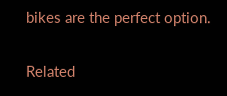bikes are the perfect option.

Related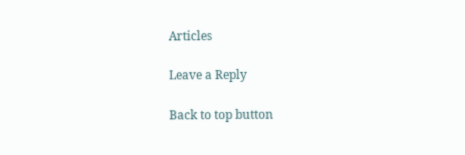Articles

Leave a Reply

Back to top button